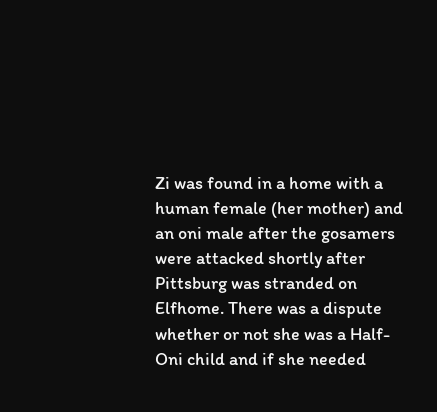Zi was found in a home with a human female (her mother) and an oni male after the gosamers were attacked shortly after Pittsburg was stranded on Elfhome. There was a dispute whether or not she was a Half-Oni child and if she needed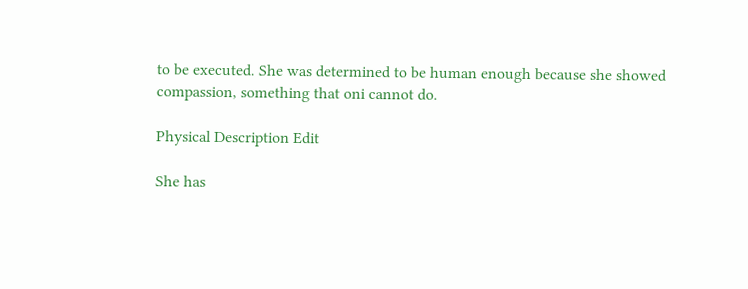to be executed. She was determined to be human enough because she showed compassion, something that oni cannot do.

Physical Description Edit

She has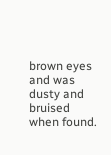brown eyes and was dusty and bruised when found.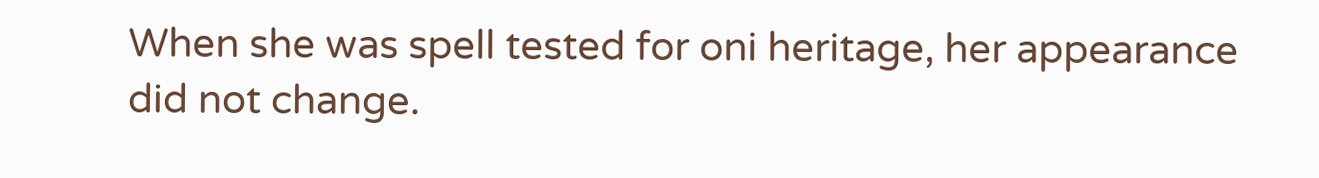When she was spell tested for oni heritage, her appearance did not change.